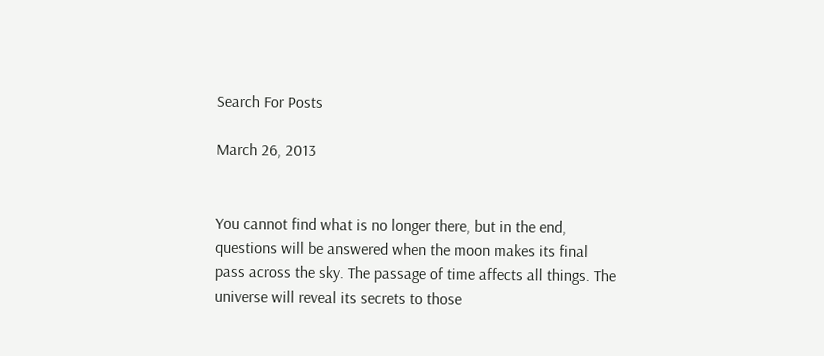Search For Posts

March 26, 2013


You cannot find what is no longer there, but in the end, questions will be answered when the moon makes its final pass across the sky. The passage of time affects all things. The universe will reveal its secrets to those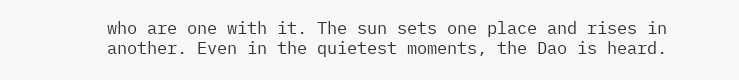who are one with it. The sun sets one place and rises in another. Even in the quietest moments, the Dao is heard.